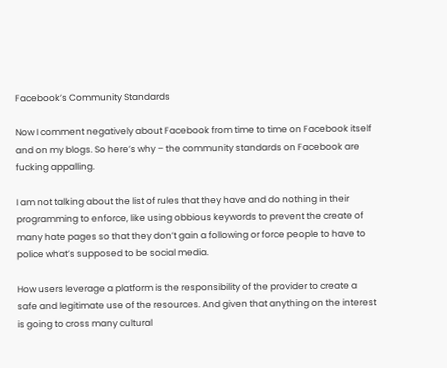Facebook’s Community Standards

Now I comment negatively about Facebook from time to time on Facebook itself and on my blogs. So here’s why – the community standards on Facebook are fucking appalling.

I am not talking about the list of rules that they have and do nothing in their programming to enforce, like using obbious keywords to prevent the create of many hate pages so that they don’t gain a following or force people to have to police what’s supposed to be social media.

How users leverage a platform is the responsibility of the provider to create a safe and legitimate use of the resources. And given that anything on the interest is going to cross many cultural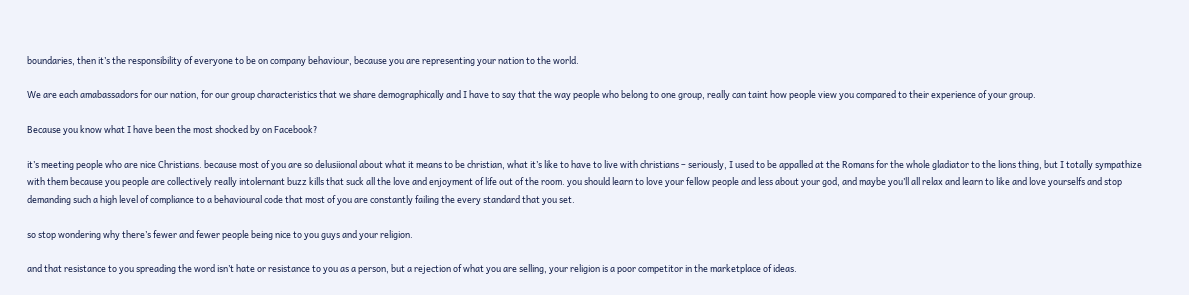boundaries, then it’s the responsibility of everyone to be on company behaviour, because you are representing your nation to the world.

We are each amabassadors for our nation, for our group characteristics that we share demographically and I have to say that the way people who belong to one group, really can taint how people view you compared to their experience of your group.

Because you know what I have been the most shocked by on Facebook?

it’s meeting people who are nice Christians. because most of you are so delusiional about what it means to be christian, what it’s like to have to live with christians – seriously, I used to be appalled at the Romans for the whole gladiator to the lions thing, but I totally sympathize with them because you people are collectively really intolernant buzz kills that suck all the love and enjoyment of life out of the room. you should learn to love your fellow people and less about your god, and maybe you’ll all relax and learn to like and love yourselfs and stop demanding such a high level of compliance to a behavioural code that most of you are constantly failing the every standard that you set.

so stop wondering why there’s fewer and fewer people being nice to you guys and your religion.

and that resistance to you spreading the word isn’t hate or resistance to you as a person, but a rejection of what you are selling, your religion is a poor competitor in the marketplace of ideas.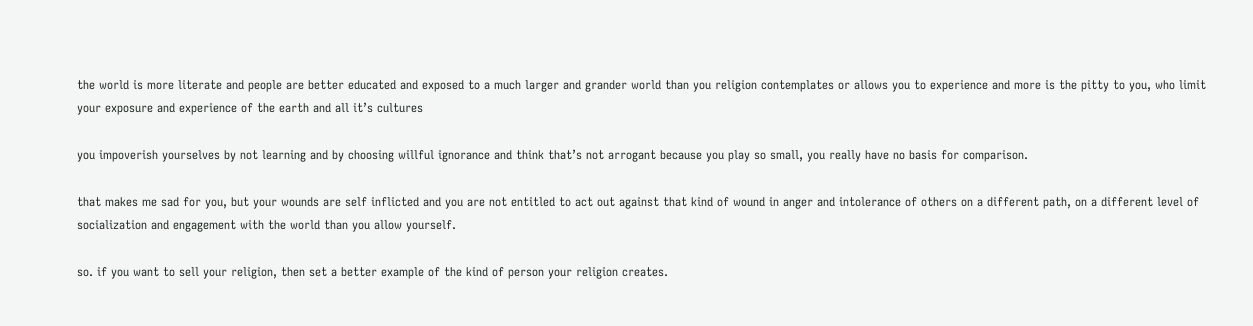the world is more literate and people are better educated and exposed to a much larger and grander world than you religion contemplates or allows you to experience and more is the pitty to you, who limit your exposure and experience of the earth and all it’s cultures

you impoverish yourselves by not learning and by choosing willful ignorance and think that’s not arrogant because you play so small, you really have no basis for comparison.

that makes me sad for you, but your wounds are self inflicted and you are not entitled to act out against that kind of wound in anger and intolerance of others on a different path, on a different level of socialization and engagement with the world than you allow yourself.

so. if you want to sell your religion, then set a better example of the kind of person your religion creates.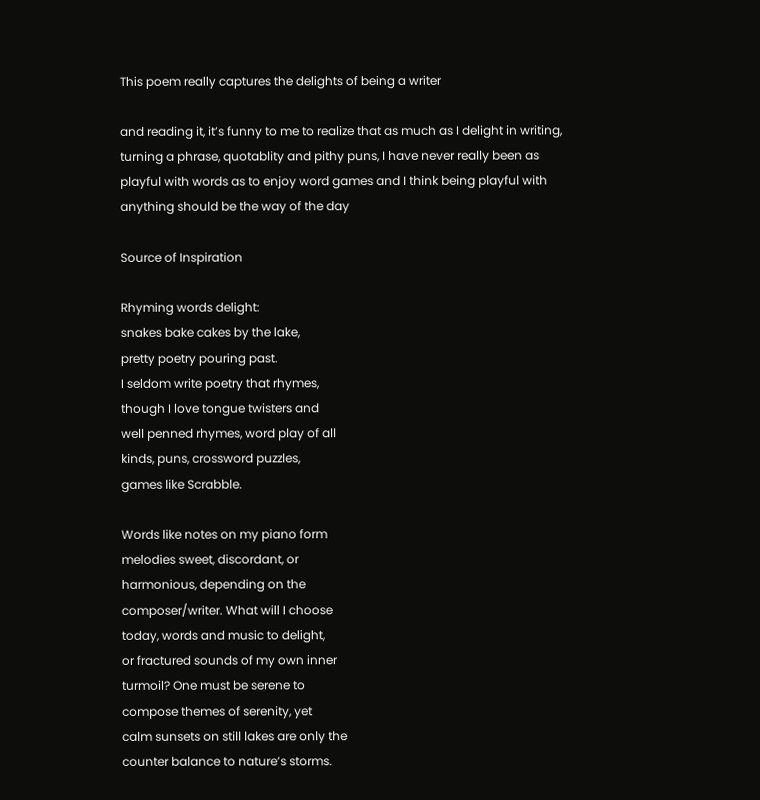This poem really captures the delights of being a writer

and reading it, it’s funny to me to realize that as much as I delight in writing, turning a phrase, quotablity and pithy puns, I have never really been as playful with words as to enjoy word games and I think being playful with anything should be the way of the day

Source of Inspiration

Rhyming words delight:
snakes bake cakes by the lake,
pretty poetry pouring past.
I seldom write poetry that rhymes,
though I love tongue twisters and
well penned rhymes, word play of all
kinds, puns, crossword puzzles,
games like Scrabble.

Words like notes on my piano form
melodies sweet, discordant, or
harmonious, depending on the
composer/writer. What will I choose
today, words and music to delight,
or fractured sounds of my own inner
turmoil? One must be serene to
compose themes of serenity, yet
calm sunsets on still lakes are only the
counter balance to nature’s storms.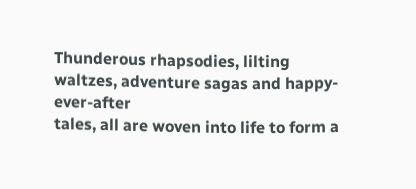Thunderous rhapsodies, lilting
waltzes, adventure sagas and happy-ever-after
tales, all are woven into life to form a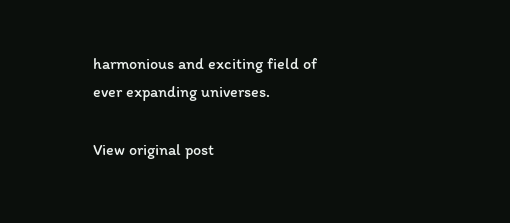harmonious and exciting field of
ever expanding universes.

View original post